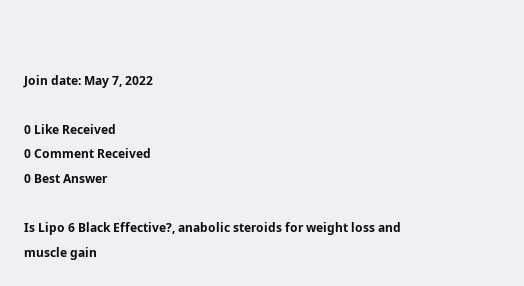Join date: May 7, 2022

0 Like Received
0 Comment Received
0 Best Answer

Is Lipo 6 Black Effective?, anabolic steroids for weight loss and muscle gain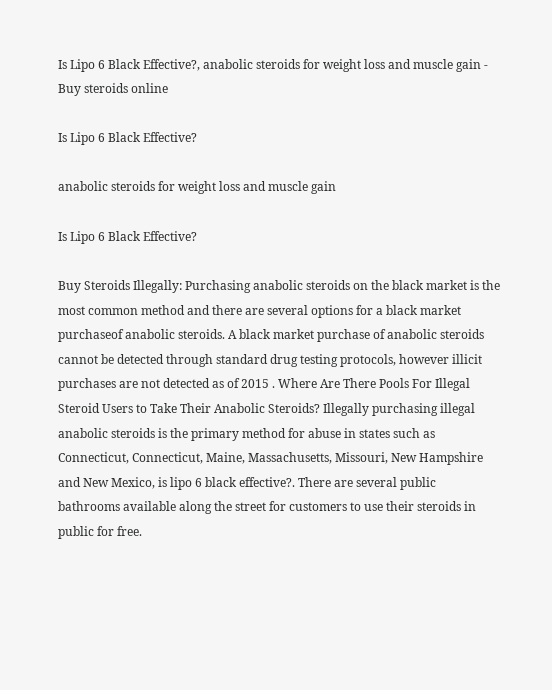Is Lipo 6 Black Effective?, anabolic steroids for weight loss and muscle gain - Buy steroids online

Is Lipo 6 Black Effective?

anabolic steroids for weight loss and muscle gain

Is Lipo 6 Black Effective?

Buy Steroids Illegally: Purchasing anabolic steroids on the black market is the most common method and there are several options for a black market purchaseof anabolic steroids. A black market purchase of anabolic steroids cannot be detected through standard drug testing protocols, however illicit purchases are not detected as of 2015 . Where Are There Pools For Illegal Steroid Users to Take Their Anabolic Steroids? Illegally purchasing illegal anabolic steroids is the primary method for abuse in states such as Connecticut, Connecticut, Maine, Massachusetts, Missouri, New Hampshire and New Mexico, is lipo 6 black effective?. There are several public bathrooms available along the street for customers to use their steroids in public for free.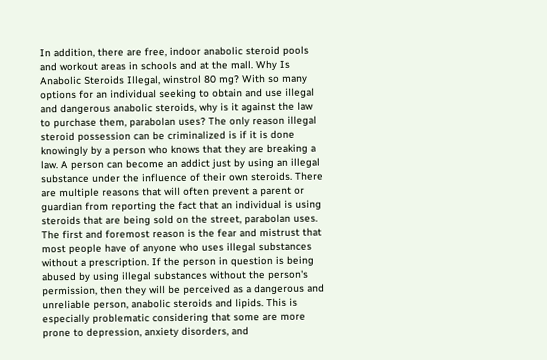In addition, there are free, indoor anabolic steroid pools and workout areas in schools and at the mall. Why Is Anabolic Steroids Illegal, winstrol 80 mg? With so many options for an individual seeking to obtain and use illegal and dangerous anabolic steroids, why is it against the law to purchase them, parabolan uses? The only reason illegal steroid possession can be criminalized is if it is done knowingly by a person who knows that they are breaking a law. A person can become an addict just by using an illegal substance under the influence of their own steroids. There are multiple reasons that will often prevent a parent or guardian from reporting the fact that an individual is using steroids that are being sold on the street, parabolan uses. The first and foremost reason is the fear and mistrust that most people have of anyone who uses illegal substances without a prescription. If the person in question is being abused by using illegal substances without the person's permission, then they will be perceived as a dangerous and unreliable person, anabolic steroids and lipids. This is especially problematic considering that some are more prone to depression, anxiety disorders, and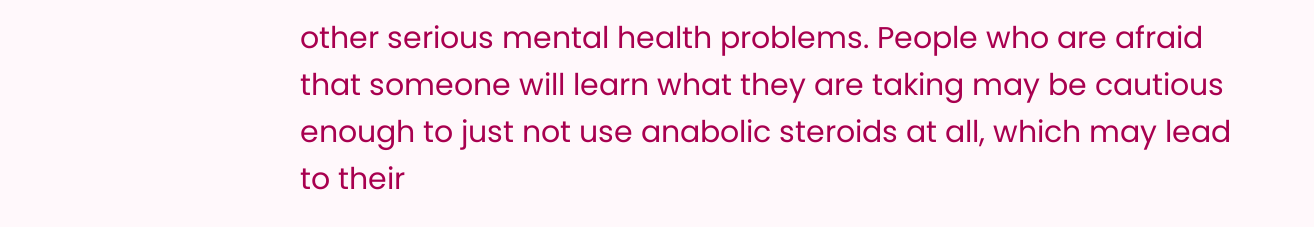other serious mental health problems. People who are afraid that someone will learn what they are taking may be cautious enough to just not use anabolic steroids at all, which may lead to their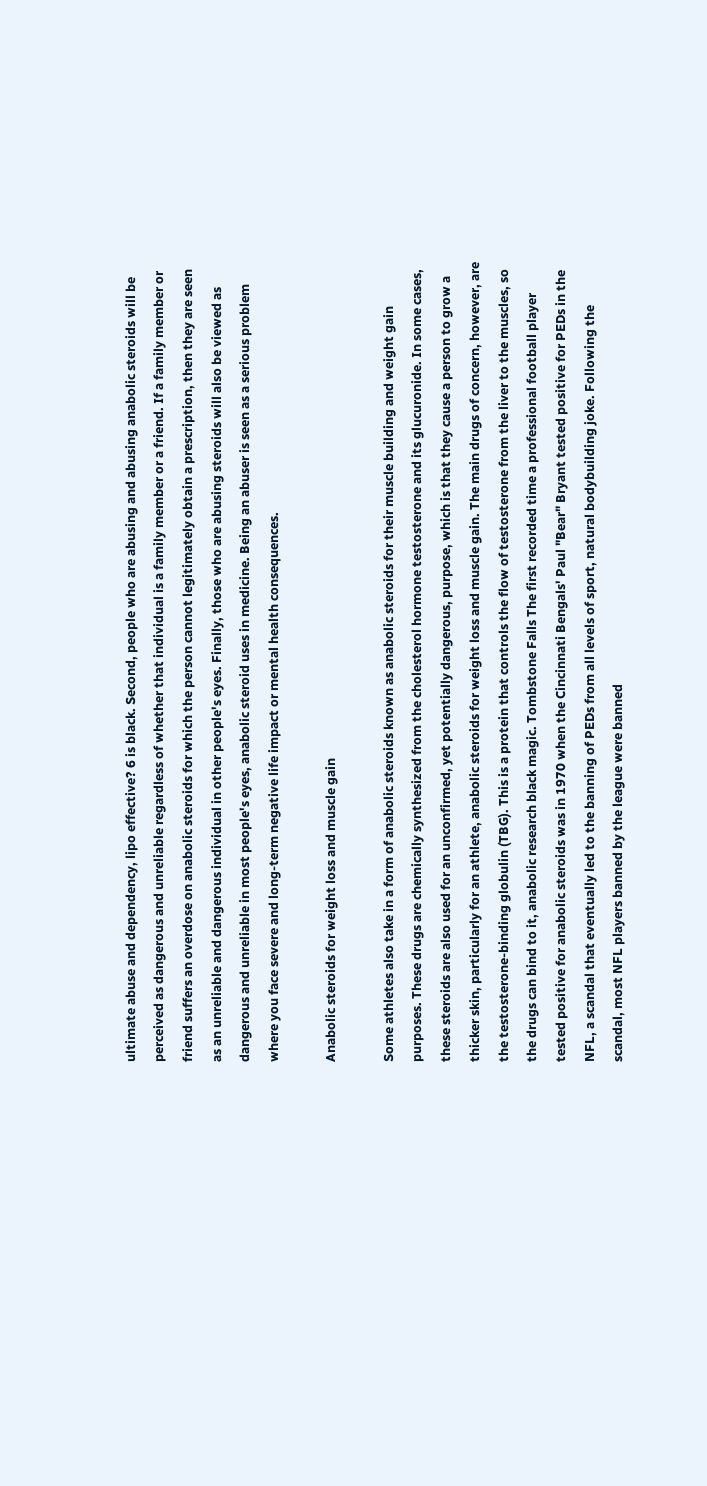ultimate abuse and dependency, lipo effective? 6 is black. Second, people who are abusing and abusing anabolic steroids will be perceived as dangerous and unreliable regardless of whether that individual is a family member or a friend. If a family member or friend suffers an overdose on anabolic steroids for which the person cannot legitimately obtain a prescription, then they are seen as an unreliable and dangerous individual in other people's eyes. Finally, those who are abusing steroids will also be viewed as dangerous and unreliable in most people's eyes, anabolic steroid uses in medicine. Being an abuser is seen as a serious problem where you face severe and long-term negative life impact or mental health consequences.

Anabolic steroids for weight loss and muscle gain

Some athletes also take in a form of anabolic steroids known as anabolic steroids for their muscle building and weight gain purposes. These drugs are chemically synthesized from the cholesterol hormone testosterone and its glucuronide. In some cases, these steroids are also used for an unconfirmed, yet potentially dangerous, purpose, which is that they cause a person to grow a thicker skin, particularly for an athlete, anabolic steroids for weight loss and muscle gain. The main drugs of concern, however, are the testosterone-binding globulin (TBG). This is a protein that controls the flow of testosterone from the liver to the muscles, so the drugs can bind to it, anabolic research black magic. Tombstone Falls The first recorded time a professional football player tested positive for anabolic steroids was in 1970 when the Cincinnati Bengals' Paul "Bear" Bryant tested positive for PEDs in the NFL, a scandal that eventually led to the banning of PEDs from all levels of sport, natural bodybuilding joke. Following the scandal, most NFL players banned by the league were banned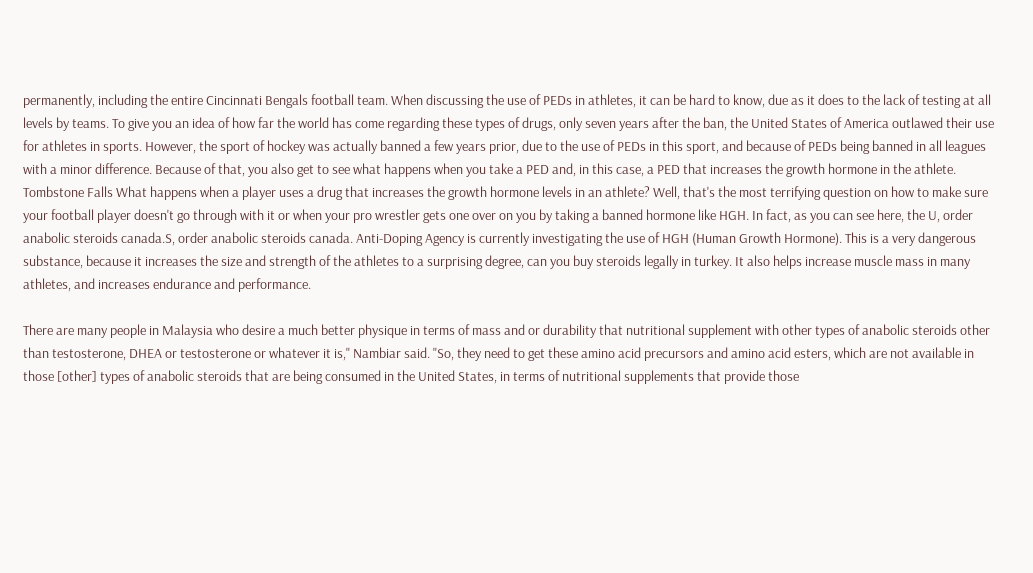permanently, including the entire Cincinnati Bengals football team. When discussing the use of PEDs in athletes, it can be hard to know, due as it does to the lack of testing at all levels by teams. To give you an idea of how far the world has come regarding these types of drugs, only seven years after the ban, the United States of America outlawed their use for athletes in sports. However, the sport of hockey was actually banned a few years prior, due to the use of PEDs in this sport, and because of PEDs being banned in all leagues with a minor difference. Because of that, you also get to see what happens when you take a PED and, in this case, a PED that increases the growth hormone in the athlete. Tombstone Falls What happens when a player uses a drug that increases the growth hormone levels in an athlete? Well, that's the most terrifying question on how to make sure your football player doesn't go through with it or when your pro wrestler gets one over on you by taking a banned hormone like HGH. In fact, as you can see here, the U, order anabolic steroids canada.S, order anabolic steroids canada. Anti-Doping Agency is currently investigating the use of HGH (Human Growth Hormone). This is a very dangerous substance, because it increases the size and strength of the athletes to a surprising degree, can you buy steroids legally in turkey. It also helps increase muscle mass in many athletes, and increases endurance and performance.

There are many people in Malaysia who desire a much better physique in terms of mass and or durability that nutritional supplement with other types of anabolic steroids other than testosterone, DHEA or testosterone or whatever it is," Nambiar said. "So, they need to get these amino acid precursors and amino acid esters, which are not available in those [other] types of anabolic steroids that are being consumed in the United States, in terms of nutritional supplements that provide those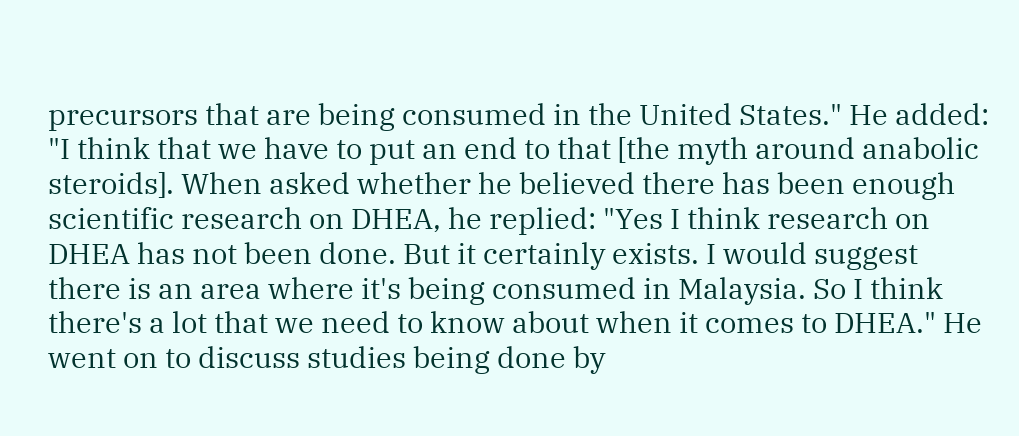precursors that are being consumed in the United States." He added: "I think that we have to put an end to that [the myth around anabolic steroids]. When asked whether he believed there has been enough scientific research on DHEA, he replied: "Yes I think research on DHEA has not been done. But it certainly exists. I would suggest there is an area where it's being consumed in Malaysia. So I think there's a lot that we need to know about when it comes to DHEA." He went on to discuss studies being done by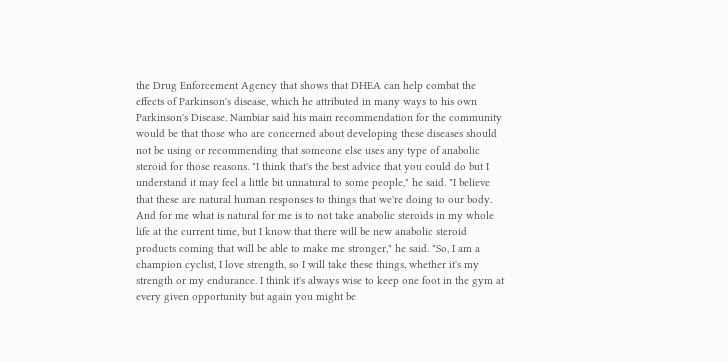the Drug Enforcement Agency that shows that DHEA can help combat the effects of Parkinson's disease, which he attributed in many ways to his own Parkinson's Disease. Nambiar said his main recommendation for the community would be that those who are concerned about developing these diseases should not be using or recommending that someone else uses any type of anabolic steroid for those reasons. "I think that's the best advice that you could do but I understand it may feel a little bit unnatural to some people," he said. "I believe that these are natural human responses to things that we're doing to our body. And for me what is natural for me is to not take anabolic steroids in my whole life at the current time, but I know that there will be new anabolic steroid products coming that will be able to make me stronger," he said. "So, I am a champion cyclist, I love strength, so I will take these things, whether it's my strength or my endurance. I think it's always wise to keep one foot in the gym at every given opportunity but again you might be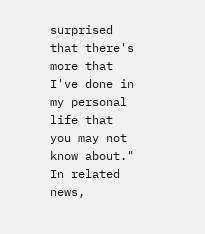surprised that there's more that I've done in my personal life that you may not know about." In related news,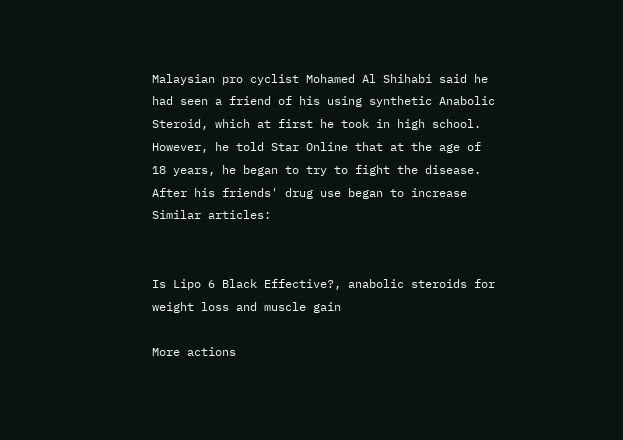Malaysian pro cyclist Mohamed Al Shihabi said he had seen a friend of his using synthetic Anabolic Steroid, which at first he took in high school. However, he told Star Online that at the age of 18 years, he began to try to fight the disease. After his friends' drug use began to increase Similar articles:


Is Lipo 6 Black Effective?, anabolic steroids for weight loss and muscle gain

More actions